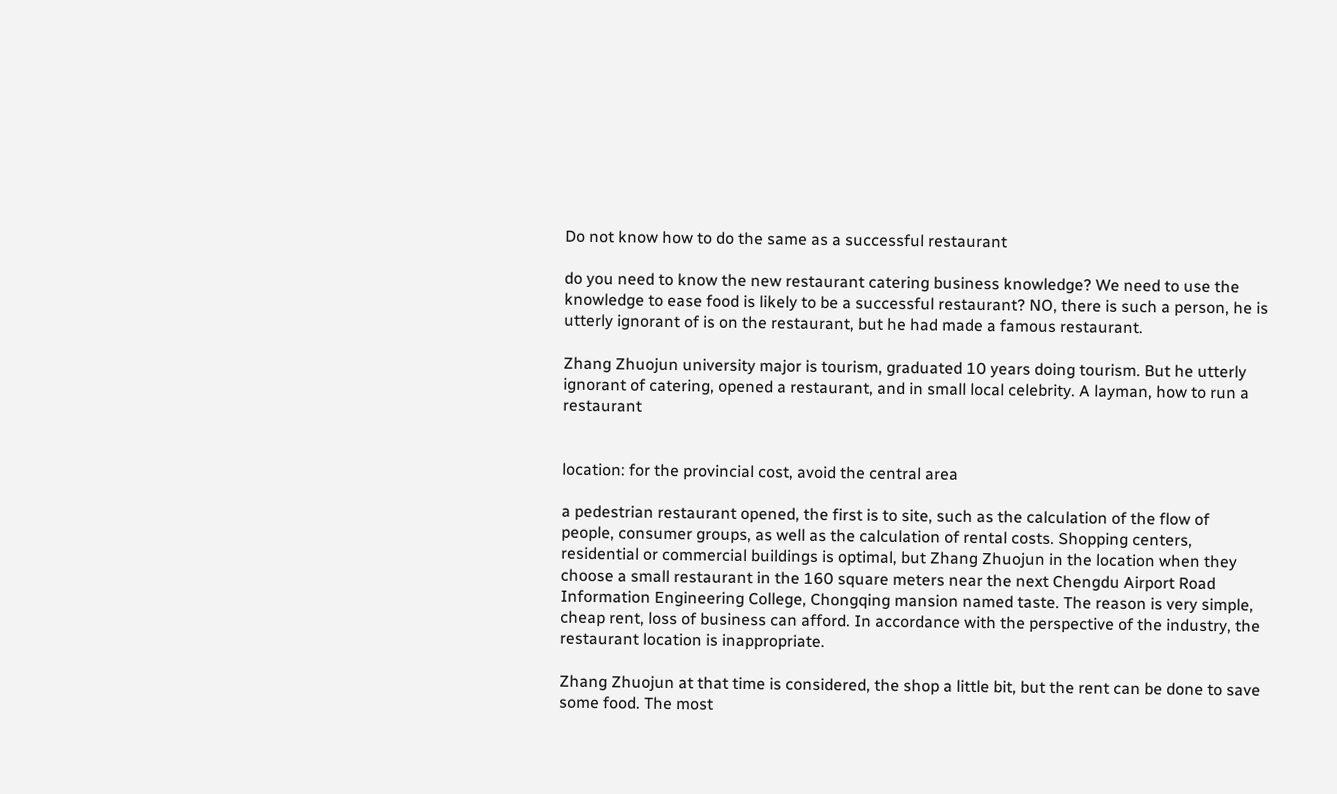Do not know how to do the same as a successful restaurant

do you need to know the new restaurant catering business knowledge? We need to use the knowledge to ease food is likely to be a successful restaurant? NO, there is such a person, he is utterly ignorant of is on the restaurant, but he had made a famous restaurant.

Zhang Zhuojun university major is tourism, graduated 10 years doing tourism. But he utterly ignorant of catering, opened a restaurant, and in small local celebrity. A layman, how to run a restaurant


location: for the provincial cost, avoid the central area

a pedestrian restaurant opened, the first is to site, such as the calculation of the flow of people, consumer groups, as well as the calculation of rental costs. Shopping centers, residential or commercial buildings is optimal, but Zhang Zhuojun in the location when they choose a small restaurant in the 160 square meters near the next Chengdu Airport Road Information Engineering College, Chongqing mansion named taste. The reason is very simple, cheap rent, loss of business can afford. In accordance with the perspective of the industry, the restaurant location is inappropriate.

Zhang Zhuojun at that time is considered, the shop a little bit, but the rent can be done to save some food. The most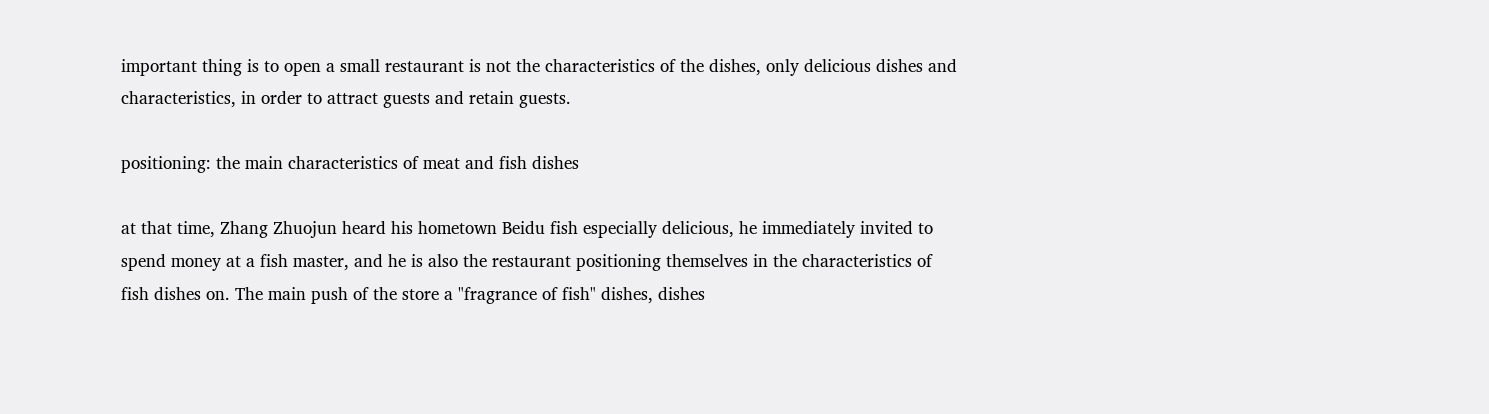important thing is to open a small restaurant is not the characteristics of the dishes, only delicious dishes and characteristics, in order to attract guests and retain guests.

positioning: the main characteristics of meat and fish dishes

at that time, Zhang Zhuojun heard his hometown Beidu fish especially delicious, he immediately invited to spend money at a fish master, and he is also the restaurant positioning themselves in the characteristics of fish dishes on. The main push of the store a "fragrance of fish" dishes, dishes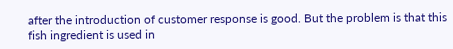after the introduction of customer response is good. But the problem is that this fish ingredient is used in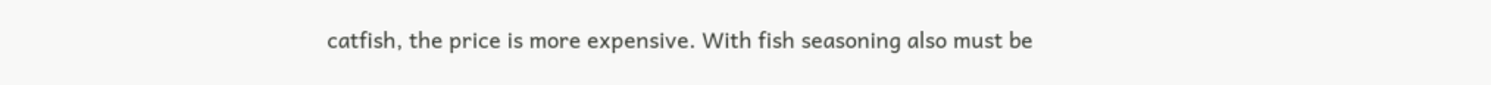catfish, the price is more expensive. With fish seasoning also must be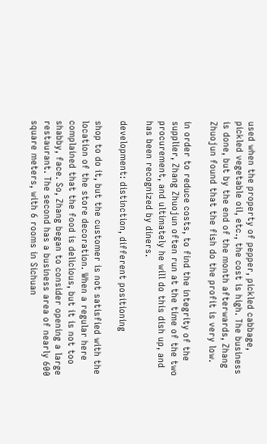used when the property of pepper, pickled cabbage, pickled vegetable oil, etc., the cost is high. The business is done, but by the end of the month afterwards, Zhang Zhuojun found that the fish do the profit is very low.

in order to reduce costs, to find the integrity of the supplier, Zhang Zhuojun often run at the time of the two procurement, and ultimately he will do this dish up, and has been recognized by diners.

development: distinction, different positioning

shop to do it, but the customer is not satisfied with the location of the store decoration. When a regular here complained that the food is delicious, but it is not too shabby, face. So, Zhang began to consider opening a large restaurant. The second has a business area of nearly 600 square meters, with 6 rooms in Sichuan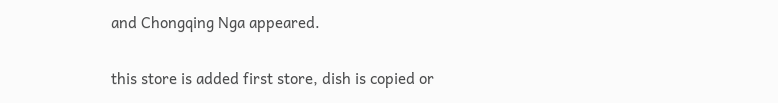and Chongqing Nga appeared.

this store is added first store, dish is copied or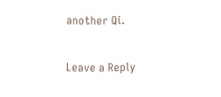another Qi.

Leave a Reply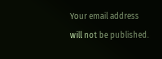Your email address will not be published.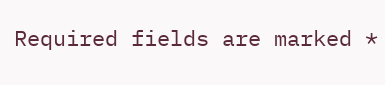Required fields are marked *